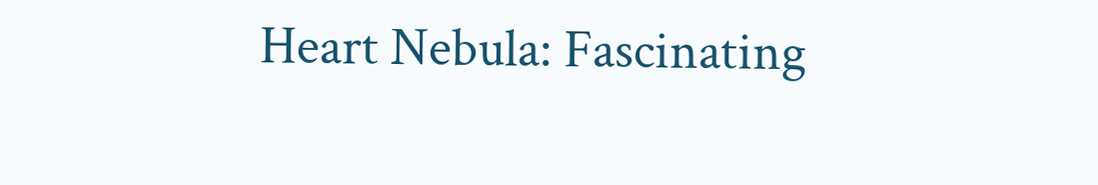Heart Nebula: Fascinating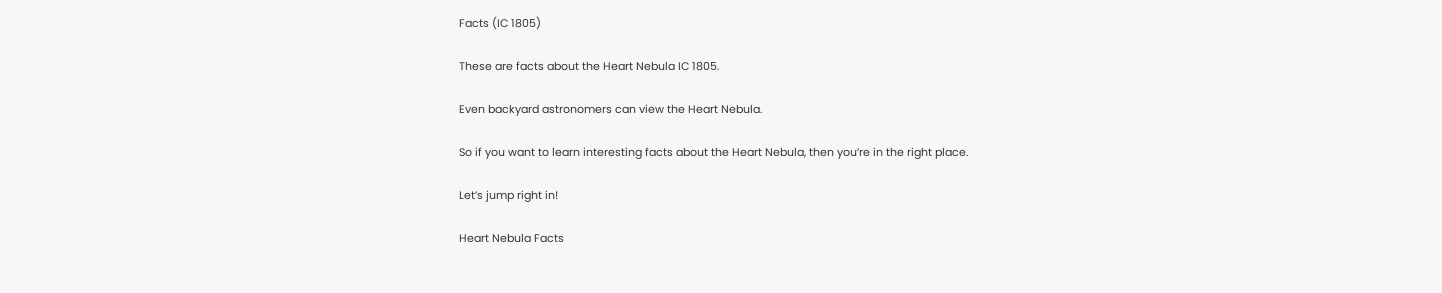Facts (IC 1805)

These are facts about the Heart Nebula IC 1805.

Even backyard astronomers can view the Heart Nebula.

So if you want to learn interesting facts about the Heart Nebula, then you’re in the right place.

Let’s jump right in!

Heart Nebula Facts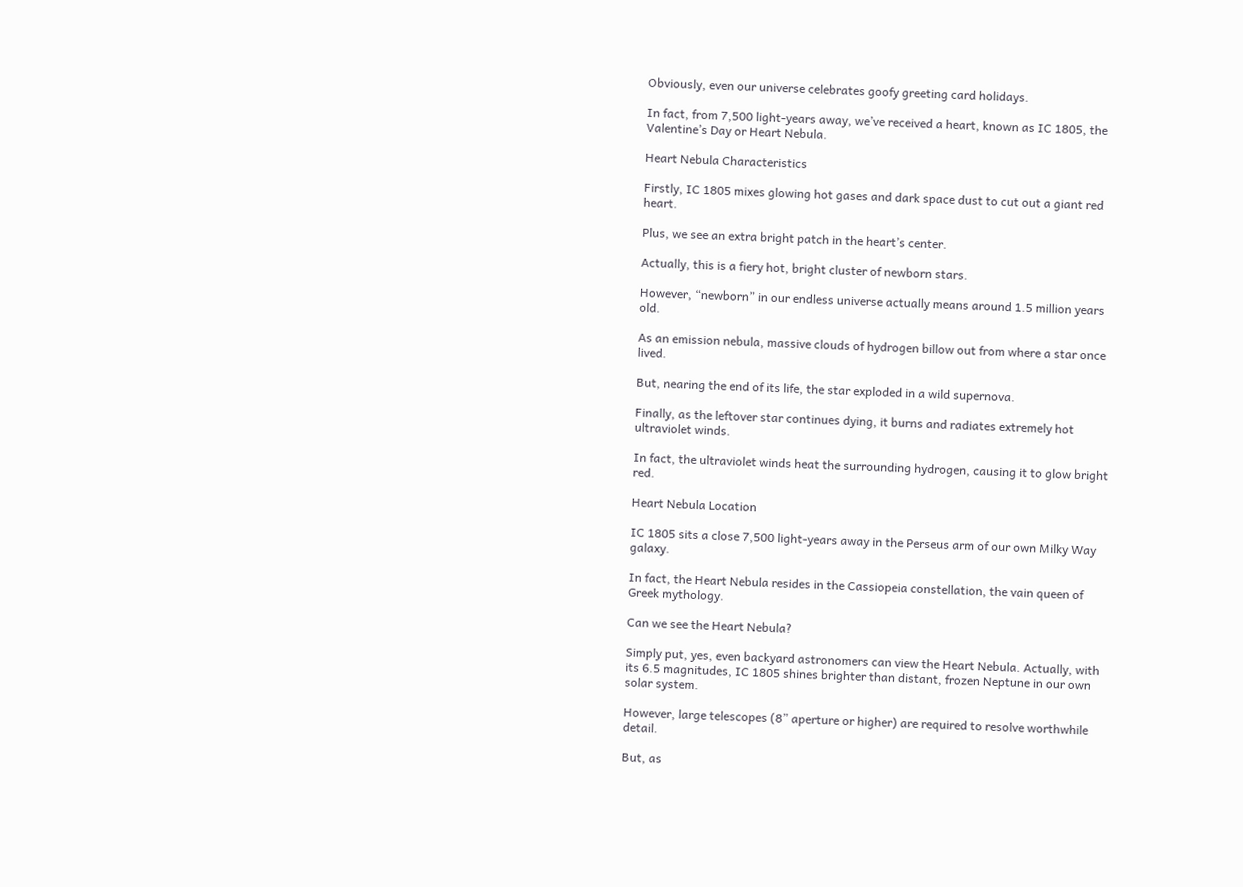Obviously, even our universe celebrates goofy greeting card holidays.

In fact, from 7,500 light-years away, we’ve received a heart, known as IC 1805, the Valentine’s Day or Heart Nebula.

Heart Nebula Characteristics

Firstly, IC 1805 mixes glowing hot gases and dark space dust to cut out a giant red heart.

Plus, we see an extra bright patch in the heart’s center.

Actually, this is a fiery hot, bright cluster of newborn stars.

However, “newborn” in our endless universe actually means around 1.5 million years old.

As an emission nebula, massive clouds of hydrogen billow out from where a star once lived.

But, nearing the end of its life, the star exploded in a wild supernova.

Finally, as the leftover star continues dying, it burns and radiates extremely hot ultraviolet winds.

In fact, the ultraviolet winds heat the surrounding hydrogen, causing it to glow bright red.

Heart Nebula Location

IC 1805 sits a close 7,500 light-years away in the Perseus arm of our own Milky Way galaxy.

In fact, the Heart Nebula resides in the Cassiopeia constellation, the vain queen of Greek mythology.

Can we see the Heart Nebula?

Simply put, yes, even backyard astronomers can view the Heart Nebula. Actually, with its 6.5 magnitudes, IC 1805 shines brighter than distant, frozen Neptune in our own solar system.

However, large telescopes (8” aperture or higher) are required to resolve worthwhile detail.

But, as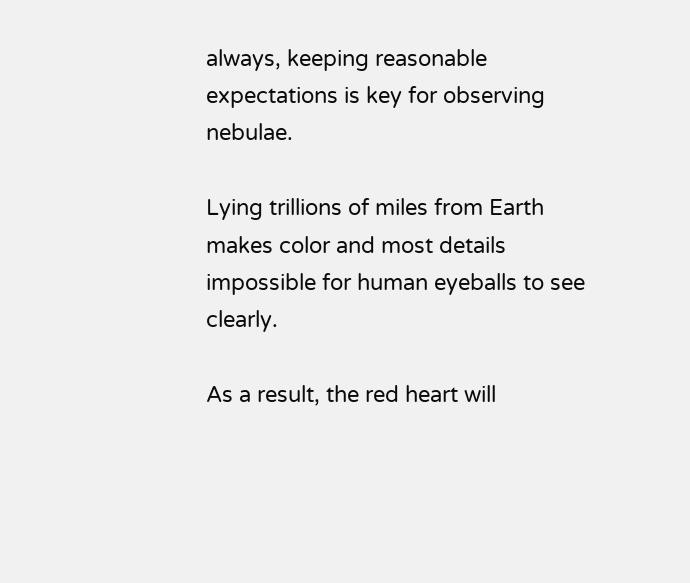always, keeping reasonable expectations is key for observing nebulae.

Lying trillions of miles from Earth makes color and most details impossible for human eyeballs to see clearly.

As a result, the red heart will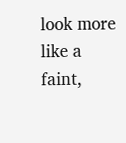look more like a faint,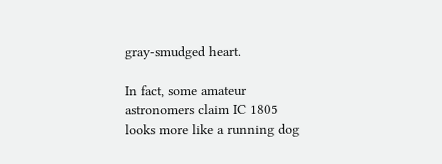gray-smudged heart.

In fact, some amateur astronomers claim IC 1805 looks more like a running dog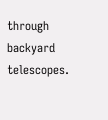through backyard telescopes.